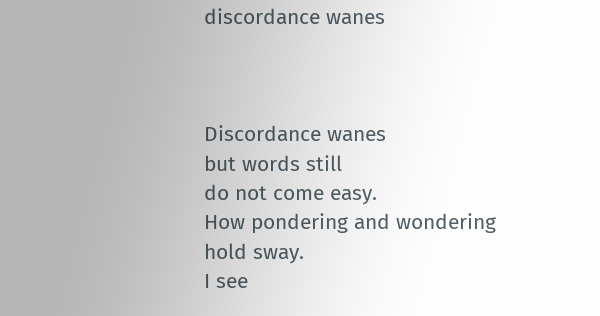discordance wanes



Discordance wanes
but words still
do not come easy.
How pondering and wondering
hold sway.
I see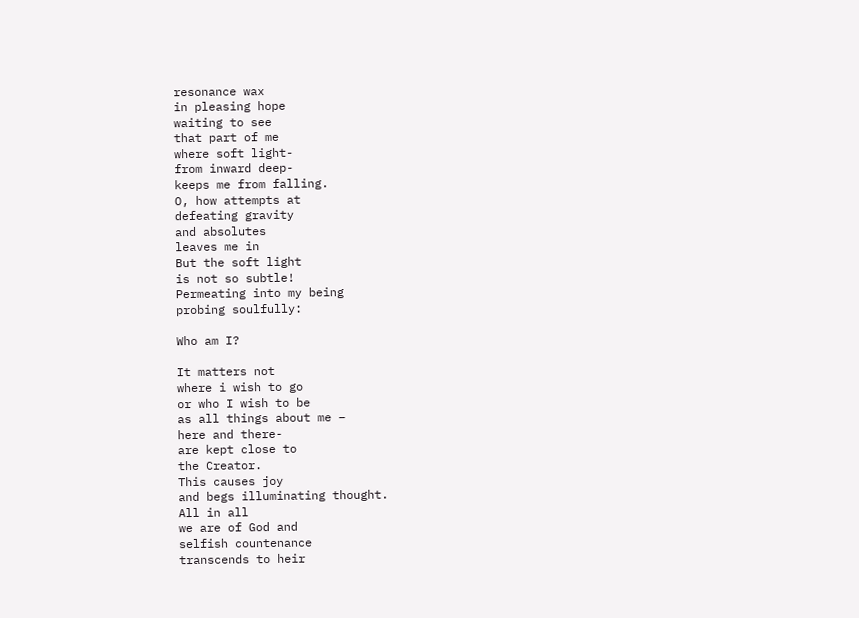resonance wax
in pleasing hope
waiting to see
that part of me
where soft light-
from inward deep-
keeps me from falling.
O, how attempts at
defeating gravity
and absolutes
leaves me in
But the soft light
is not so subtle!
Permeating into my being
probing soulfully:

Who am I?

It matters not
where i wish to go
or who I wish to be
as all things about me –
here and there-
are kept close to
the Creator.
This causes joy
and begs illuminating thought.
All in all
we are of God and
selfish countenance
transcends to heir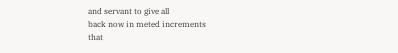and servant to give all
back now in meted increments
that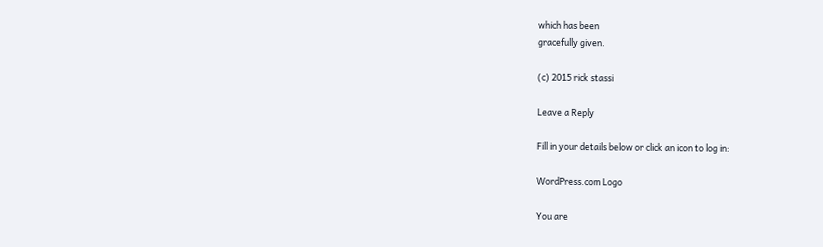which has been
gracefully given.

(c) 2015 rick stassi

Leave a Reply

Fill in your details below or click an icon to log in:

WordPress.com Logo

You are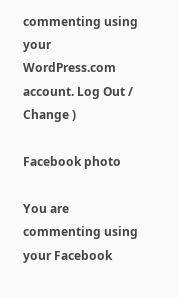commenting using your WordPress.com account. Log Out /  Change )

Facebook photo

You are commenting using your Facebook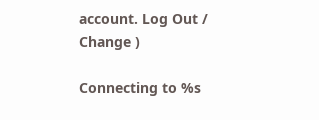account. Log Out /  Change )

Connecting to %s